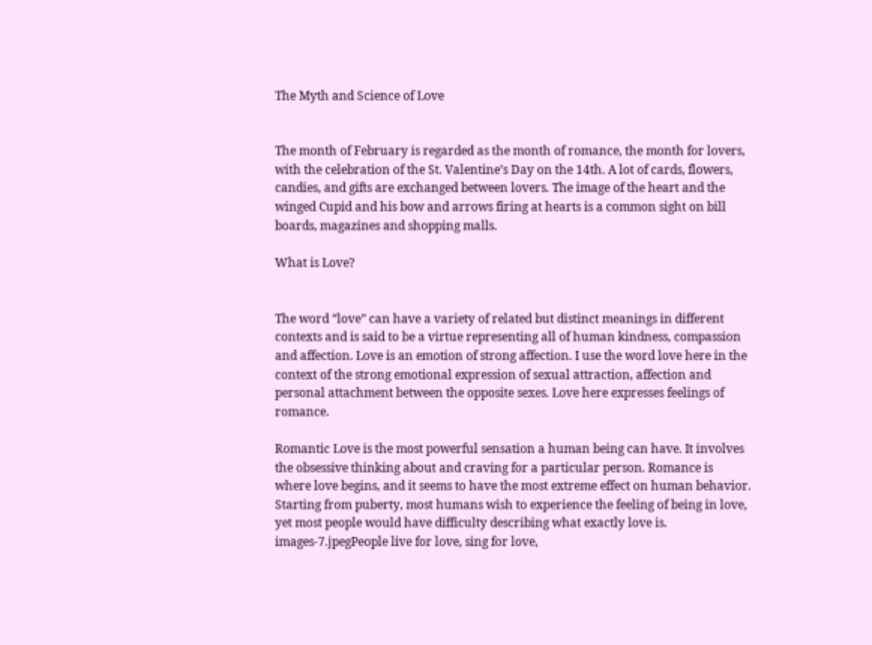The Myth and Science of Love


The month of February is regarded as the month of romance, the month for lovers, with the celebration of the St. Valentine’s Day on the 14th. A lot of cards, flowers, candies, and gifts are exchanged between lovers. The image of the heart and the winged Cupid and his bow and arrows firing at hearts is a common sight on bill boards, magazines and shopping malls.

What is Love?


The word “love” can have a variety of related but distinct meanings in different contexts and is said to be a virtue representing all of human kindness, compassion and affection. Love is an emotion of strong affection. I use the word love here in the context of the strong emotional expression of sexual attraction, affection and personal attachment between the opposite sexes. Love here expresses feelings of romance.

Romantic Love is the most powerful sensation a human being can have. It involves the obsessive thinking about and craving for a particular person. Romance is where love begins, and it seems to have the most extreme effect on human behavior. Starting from puberty, most humans wish to experience the feeling of being in love, yet most people would have difficulty describing what exactly love is. images-7.jpegPeople live for love, sing for love,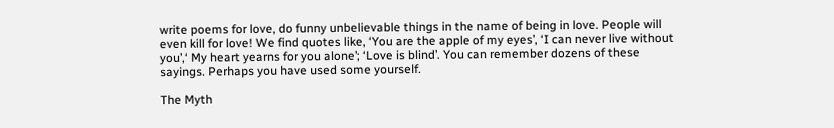write poems for love, do funny unbelievable things in the name of being in love. People will even kill for love! We find quotes like, ‘You are the apple of my eyes’, ‘I can never live without you’,‘ My heart yearns for you alone’; ‘Love is blind’. You can remember dozens of these sayings. Perhaps you have used some yourself.

The Myth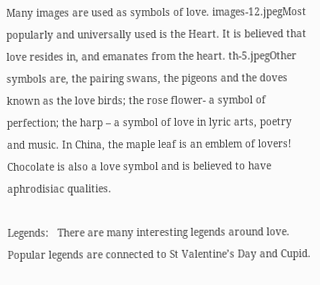Many images are used as symbols of love. images-12.jpegMost popularly and universally used is the Heart. It is believed that love resides in, and emanates from the heart. th-5.jpegOther symbols are, the pairing swans, the pigeons and the doves known as the love birds; the rose flower- a symbol of perfection; the harp – a symbol of love in lyric arts, poetry and music. In China, the maple leaf is an emblem of lovers! Chocolate is also a love symbol and is believed to have aphrodisiac qualities.

Legends:   There are many interesting legends around love. Popular legends are connected to St Valentine’s Day and Cupid.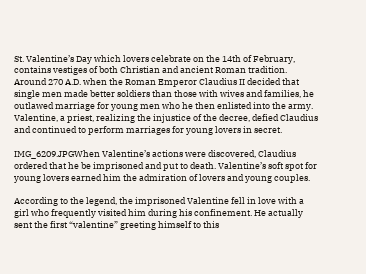St. Valentine’s Day which lovers celebrate on the 14th of February, contains vestiges of both Christian and ancient Roman tradition. Around 270 A.D. when the Roman Emperor Claudius II decided that single men made better soldiers than those with wives and families, he outlawed marriage for young men who he then enlisted into the army. Valentine, a priest, realizing the injustice of the decree, defied Claudius and continued to perform marriages for young lovers in secret.

IMG_6209.JPGWhen Valentine’s actions were discovered, Claudius ordered that he be imprisoned and put to death. Valentine’s soft spot for young lovers earned him the admiration of lovers and young couples.

According to the legend, the imprisoned Valentine fell in love with a girl who frequently visited him during his confinement. He actually sent the first “valentine” greeting himself to this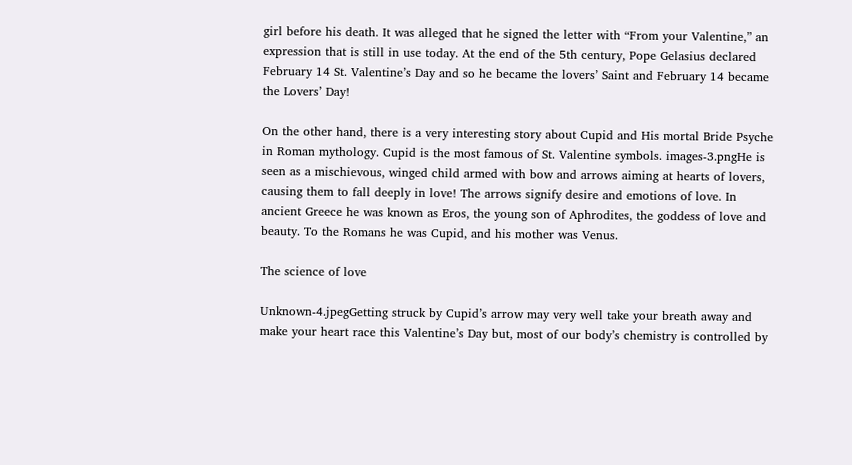girl before his death. It was alleged that he signed the letter with “From your Valentine,” an expression that is still in use today. At the end of the 5th century, Pope Gelasius declared February 14 St. Valentine’s Day and so he became the lovers’ Saint and February 14 became the Lovers’ Day!

On the other hand, there is a very interesting story about Cupid and His mortal Bride Psyche in Roman mythology. Cupid is the most famous of St. Valentine symbols. images-3.pngHe is seen as a mischievous, winged child armed with bow and arrows aiming at hearts of lovers, causing them to fall deeply in love! The arrows signify desire and emotions of love. In ancient Greece he was known as Eros, the young son of Aphrodites, the goddess of love and beauty. To the Romans he was Cupid, and his mother was Venus.

The science of love

Unknown-4.jpegGetting struck by Cupid’s arrow may very well take your breath away and make your heart race this Valentine’s Day but, most of our body’s chemistry is controlled by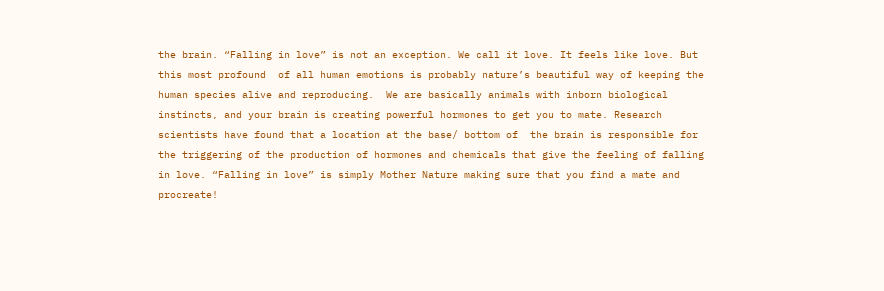the brain. “Falling in love” is not an exception. We call it love. It feels like love. But this most profound  of all human emotions is probably nature’s beautiful way of keeping the human species alive and reproducing.  We are basically animals with inborn biological instincts, and your brain is creating powerful hormones to get you to mate. Research scientists have found that a location at the base/ bottom of  the brain is responsible for the triggering of the production of hormones and chemicals that give the feeling of falling in love. “Falling in love” is simply Mother Nature making sure that you find a mate and procreate!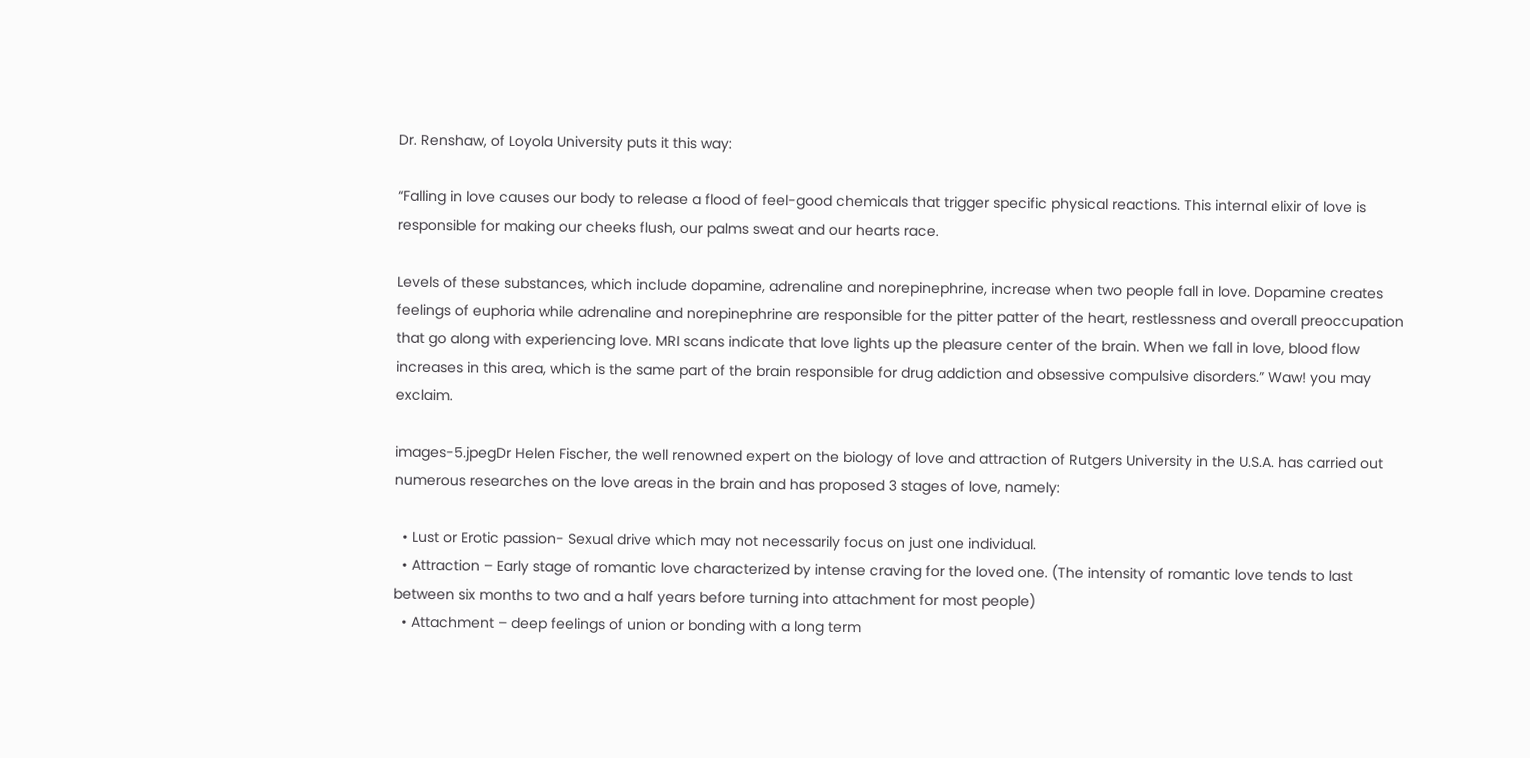Dr. Renshaw, of Loyola University puts it this way:

“Falling in love causes our body to release a flood of feel-good chemicals that trigger specific physical reactions. This internal elixir of love is responsible for making our cheeks flush, our palms sweat and our hearts race.

Levels of these substances, which include dopamine, adrenaline and norepinephrine, increase when two people fall in love. Dopamine creates feelings of euphoria while adrenaline and norepinephrine are responsible for the pitter patter of the heart, restlessness and overall preoccupation that go along with experiencing love. MRI scans indicate that love lights up the pleasure center of the brain. When we fall in love, blood flow increases in this area, which is the same part of the brain responsible for drug addiction and obsessive compulsive disorders.” Waw! you may exclaim.

images-5.jpegDr Helen Fischer, the well renowned expert on the biology of love and attraction of Rutgers University in the U.S.A. has carried out numerous researches on the love areas in the brain and has proposed 3 stages of love, namely:

  • Lust or Erotic passion- Sexual drive which may not necessarily focus on just one individual.
  • Attraction – Early stage of romantic love characterized by intense craving for the loved one. (The intensity of romantic love tends to last between six months to two and a half years before turning into attachment for most people)
  • Attachment – deep feelings of union or bonding with a long term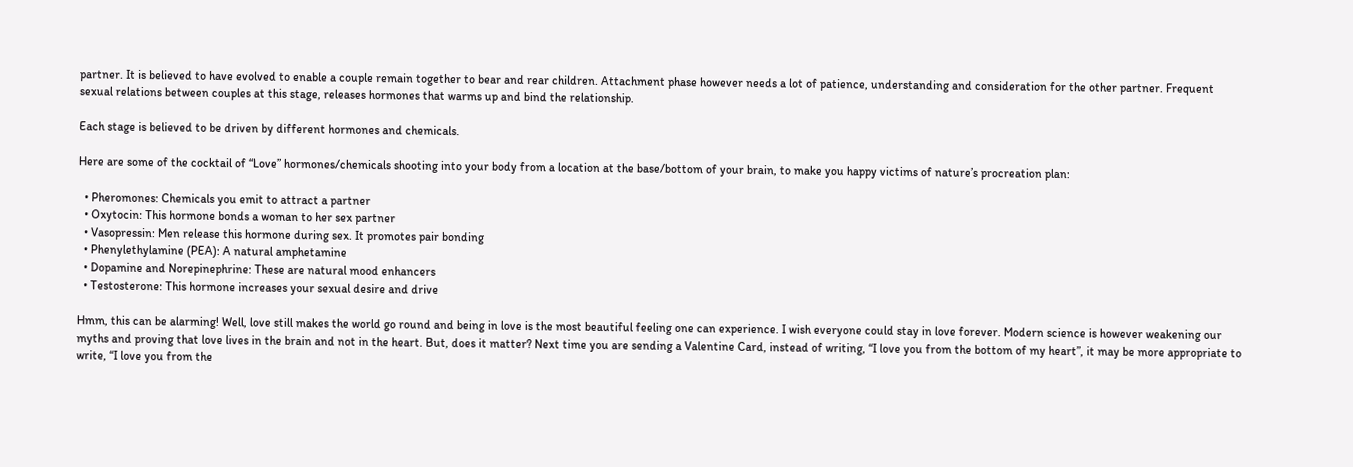partner. It is believed to have evolved to enable a couple remain together to bear and rear children. Attachment phase however needs a lot of patience, understanding and consideration for the other partner. Frequent sexual relations between couples at this stage, releases hormones that warms up and bind the relationship.

Each stage is believed to be driven by different hormones and chemicals.

Here are some of the cocktail of “Love” hormones/chemicals shooting into your body from a location at the base/bottom of your brain, to make you happy victims of nature’s procreation plan:

  • Pheromones: Chemicals you emit to attract a partner
  • Oxytocin: This hormone bonds a woman to her sex partner
  • Vasopressin: Men release this hormone during sex. It promotes pair bonding
  • Phenylethylamine (PEA): A natural amphetamine
  • Dopamine and Norepinephrine: These are natural mood enhancers
  • Testosterone: This hormone increases your sexual desire and drive

Hmm, this can be alarming! Well, love still makes the world go round and being in love is the most beautiful feeling one can experience. I wish everyone could stay in love forever. Modern science is however weakening our myths and proving that love lives in the brain and not in the heart. But, does it matter? Next time you are sending a Valentine Card, instead of writing, “I love you from the bottom of my heart”, it may be more appropriate to write, “I love you from the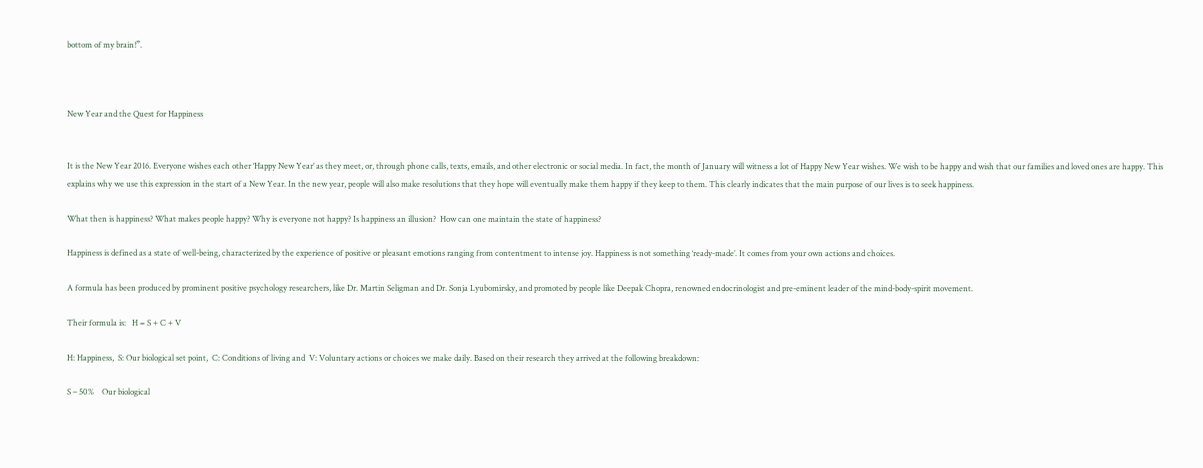bottom of my brain!”.



New Year and the Quest for Happiness


It is the New Year 2016. Everyone wishes each other ‘Happy New Year’ as they meet, or, through phone calls, texts, emails, and other electronic or social media. In fact, the month of January will witness a lot of Happy New Year wishes. We wish to be happy and wish that our families and loved ones are happy. This explains why we use this expression in the start of a New Year. In the new year, people will also make resolutions that they hope will eventually make them happy if they keep to them. This clearly indicates that the main purpose of our lives is to seek happiness.

What then is happiness? What makes people happy? Why is everyone not happy? Is happiness an illusion?  How can one maintain the state of happiness?

Happiness is defined as a state of well-being, characterized by the experience of positive or pleasant emotions ranging from contentment to intense joy. Happiness is not something ‘ready-made’. It comes from your own actions and choices.

A formula has been produced by prominent positive psychology researchers, like Dr. Martin Seligman and Dr. Sonja Lyubomirsky, and promoted by people like Deepak Chopra, renowned endocrinologist and pre-eminent leader of the mind-body-spirit movement.

Their formula is:   H = S + C + V

H: Happiness,  S: Our biological set point,  C: Conditions of living and  V: Voluntary actions or choices we make daily. Based on their research they arrived at the following breakdown:

S – 50%    Our biological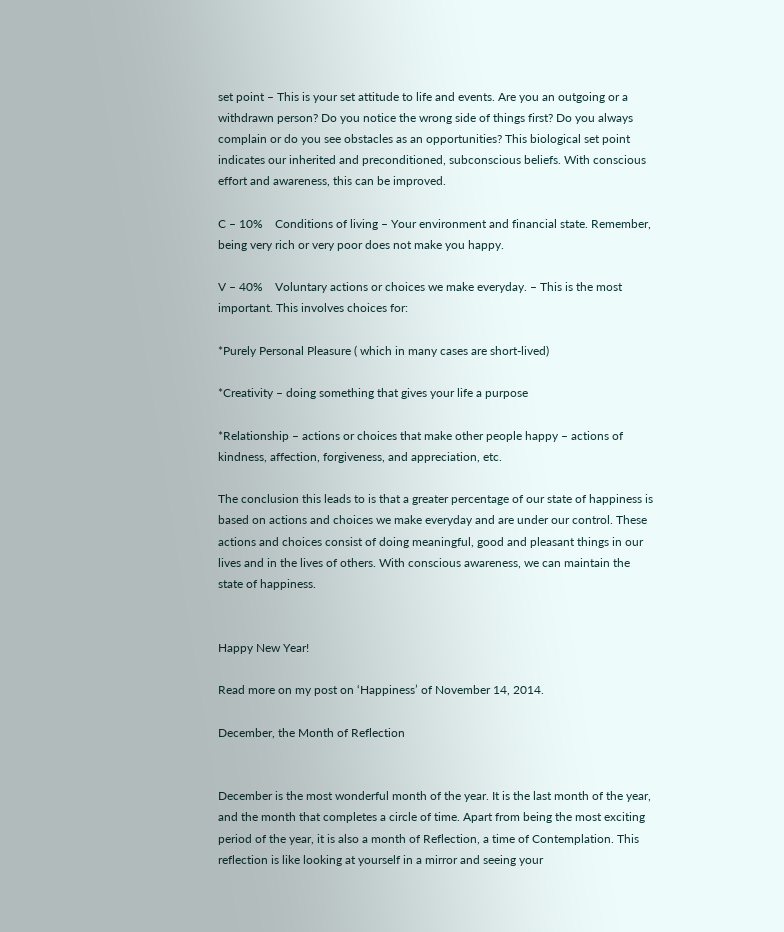set point – This is your set attitude to life and events. Are you an outgoing or a withdrawn person? Do you notice the wrong side of things first? Do you always complain or do you see obstacles as an opportunities? This biological set point indicates our inherited and preconditioned, subconscious beliefs. With conscious effort and awareness, this can be improved.

C – 10%    Conditions of living – Your environment and financial state. Remember, being very rich or very poor does not make you happy.

V – 40%    Voluntary actions or choices we make everyday. – This is the most important. This involves choices for:

*Purely Personal Pleasure ( which in many cases are short-lived)

*Creativity – doing something that gives your life a purpose

*Relationship – actions or choices that make other people happy – actions of kindness, affection, forgiveness, and appreciation, etc.

The conclusion this leads to is that a greater percentage of our state of happiness is based on actions and choices we make everyday and are under our control. These actions and choices consist of doing meaningful, good and pleasant things in our lives and in the lives of others. With conscious awareness, we can maintain the state of happiness.


Happy New Year!

Read more on my post on ‘Happiness’ of November 14, 2014.

December, the Month of Reflection


December is the most wonderful month of the year. It is the last month of the year, and the month that completes a circle of time. Apart from being the most exciting period of the year, it is also a month of Reflection, a time of Contemplation. This reflection is like looking at yourself in a mirror and seeing your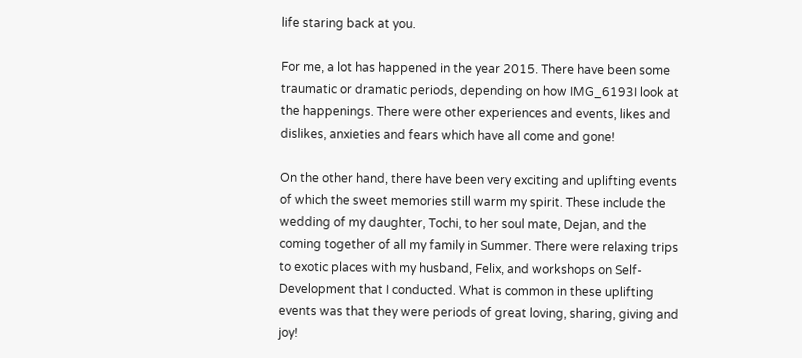life staring back at you.

For me, a lot has happened in the year 2015. There have been some traumatic or dramatic periods, depending on how IMG_6193I look at the happenings. There were other experiences and events, likes and dislikes, anxieties and fears which have all come and gone!

On the other hand, there have been very exciting and uplifting events of which the sweet memories still warm my spirit. These include the wedding of my daughter, Tochi, to her soul mate, Dejan, and the coming together of all my family in Summer. There were relaxing trips to exotic places with my husband, Felix, and workshops on Self-Development that I conducted. What is common in these uplifting events was that they were periods of great loving, sharing, giving and joy!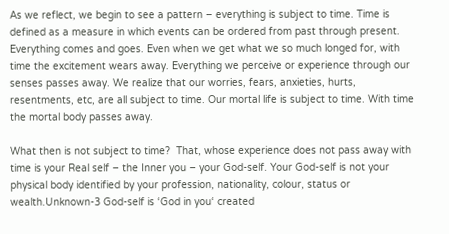As we reflect, we begin to see a pattern – everything is subject to time. Time is defined as a measure in which events can be ordered from past through present. Everything comes and goes. Even when we get what we so much longed for, with time the excitement wears away. Everything we perceive or experience through our senses passes away. We realize that our worries, fears, anxieties, hurts, resentments, etc, are all subject to time. Our mortal life is subject to time. With time the mortal body passes away.

What then is not subject to time?  That, whose experience does not pass away with time is your Real self – the Inner you – your God-self. Your God-self is not your physical body identified by your profession, nationality, colour, status or wealth.Unknown-3 God-self is ‘God in you‘ created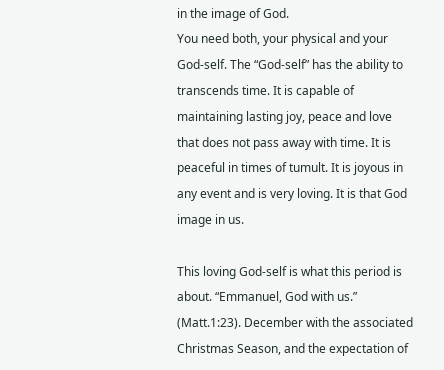in the image of God.
You need both, your physical and your God-self. The “God-self” has the ability to transcends time. It is capable of  maintaining lasting joy, peace and love that does not pass away with time. It is peaceful in times of tumult. It is joyous in any event and is very loving. It is that God image in us.

This loving God-self is what this period is about. “Emmanuel, God with us.” (Matt.1:23). December with the associated Christmas Season, and the expectation of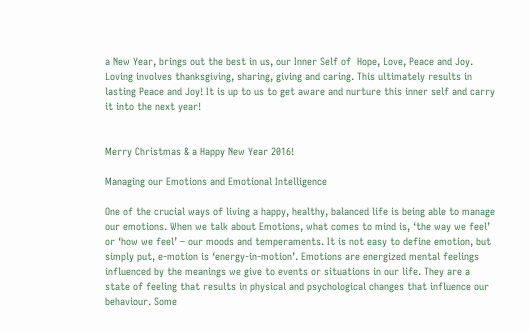a New Year, brings out the best in us, our Inner Self of  Hope, Love, Peace and Joy. Loving involves thanksgiving, sharing, giving and caring. This ultimately results in lasting Peace and Joy! It is up to us to get aware and nurture this inner self and carry it into the next year!


Merry Christmas & a Happy New Year 2016!

Managing our Emotions and Emotional Intelligence

One of the crucial ways of living a happy, healthy, balanced life is being able to manage our emotions. When we talk about Emotions, what comes to mind is, ‘the way we feel’ or ‘how we feel’ – our moods and temperaments. It is not easy to define emotion, but simply put, e-motion is ‘energy-in-motion’. Emotions are energized mental feelings influenced by the meanings we give to events or situations in our life. They are a state of feeling that results in physical and psychological changes that influence our behaviour. Some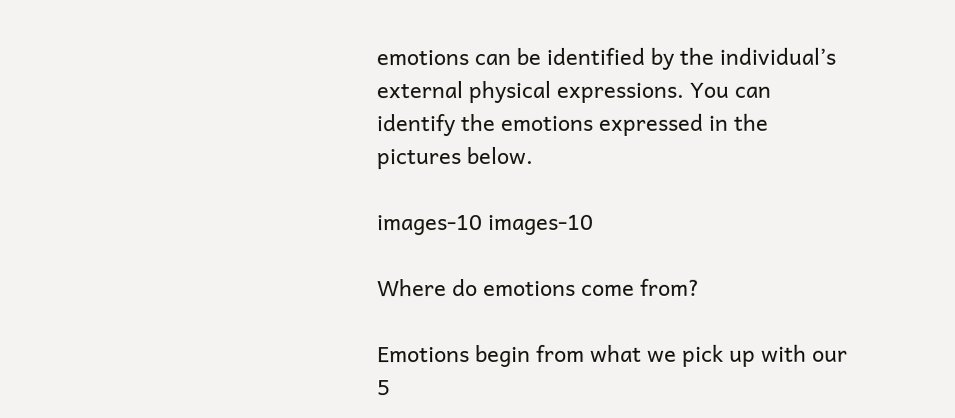emotions can be identified by the individual’s external physical expressions. You can identify the emotions expressed in the pictures below.

images-10 images-10

Where do emotions come from?

Emotions begin from what we pick up with our 5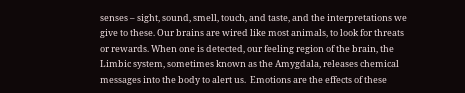senses – sight, sound, smell, touch, and taste, and the interpretations we give to these. Our brains are wired like most animals, to look for threats or rewards. When one is detected, our feeling region of the brain, the Limbic system, sometimes known as the Amygdala, releases chemical messages into the body to alert us.  Emotions are the effects of these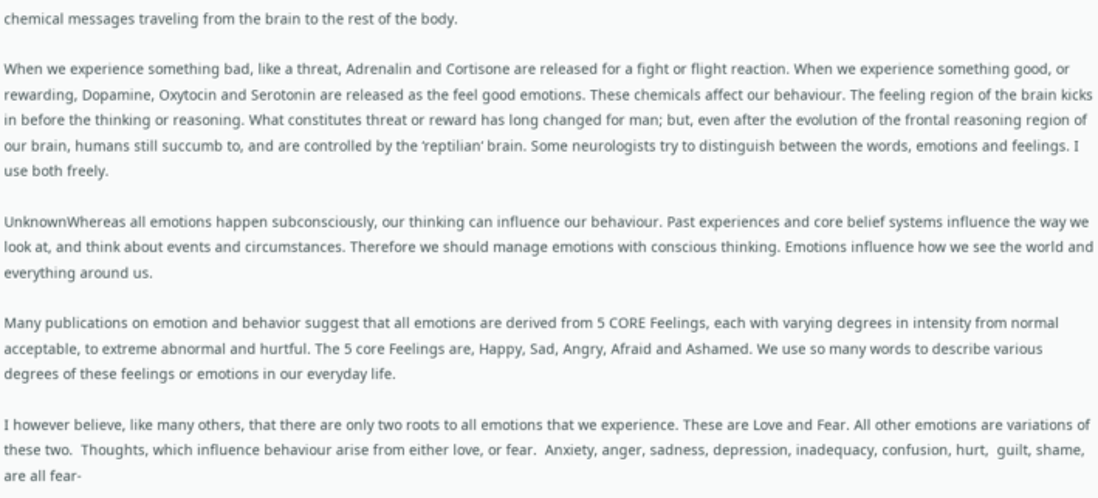chemical messages traveling from the brain to the rest of the body.

When we experience something bad, like a threat, Adrenalin and Cortisone are released for a fight or flight reaction. When we experience something good, or rewarding, Dopamine, Oxytocin and Serotonin are released as the feel good emotions. These chemicals affect our behaviour. The feeling region of the brain kicks in before the thinking or reasoning. What constitutes threat or reward has long changed for man; but, even after the evolution of the frontal reasoning region of our brain, humans still succumb to, and are controlled by the ‘reptilian‘ brain. Some neurologists try to distinguish between the words, emotions and feelings. I use both freely.

UnknownWhereas all emotions happen subconsciously, our thinking can influence our behaviour. Past experiences and core belief systems influence the way we look at, and think about events and circumstances. Therefore we should manage emotions with conscious thinking. Emotions influence how we see the world and everything around us.

Many publications on emotion and behavior suggest that all emotions are derived from 5 CORE Feelings, each with varying degrees in intensity from normal acceptable, to extreme abnormal and hurtful. The 5 core Feelings are, Happy, Sad, Angry, Afraid and Ashamed. We use so many words to describe various degrees of these feelings or emotions in our everyday life.

I however believe, like many others, that there are only two roots to all emotions that we experience. These are Love and Fear. All other emotions are variations of these two.  Thoughts, which influence behaviour arise from either love, or fear.  Anxiety, anger, sadness, depression, inadequacy, confusion, hurt,  guilt, shame, are all fear-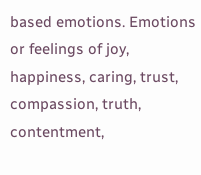based emotions. Emotions or feelings of joy, happiness, caring, trust, compassion, truth, contentment,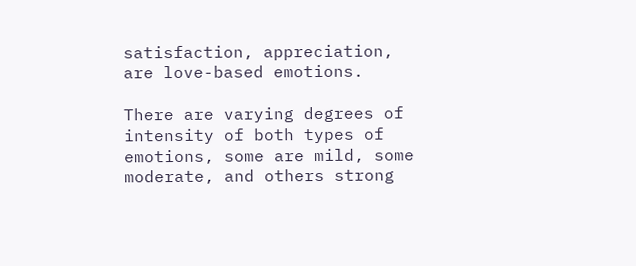satisfaction, appreciation, are love-based emotions.

There are varying degrees of intensity of both types of emotions, some are mild, some moderate, and others strong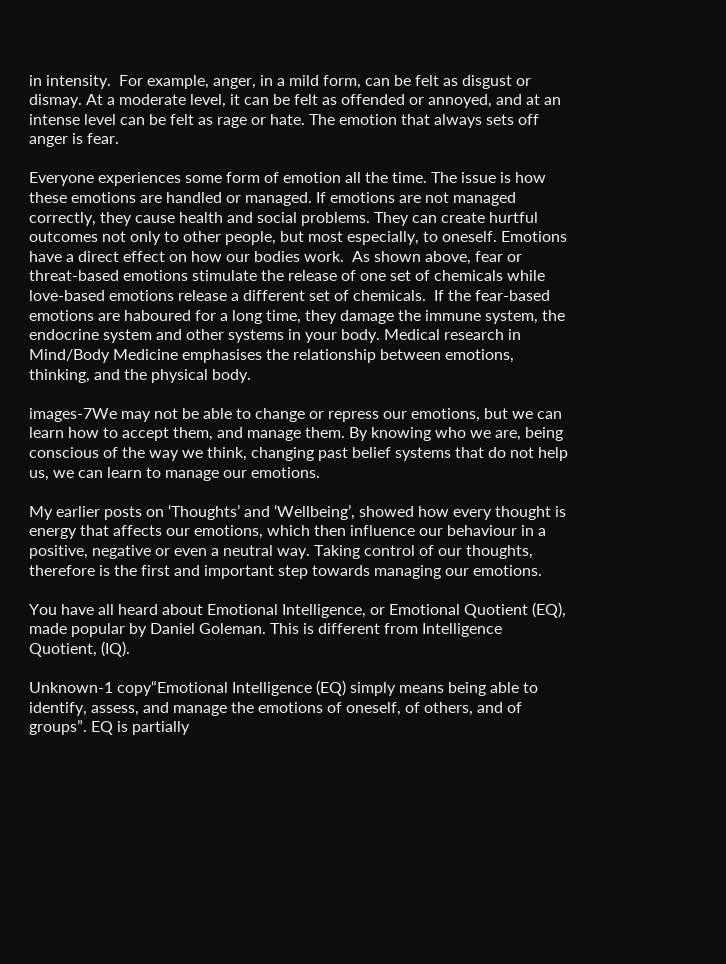in intensity.  For example, anger, in a mild form, can be felt as disgust or dismay. At a moderate level, it can be felt as offended or annoyed, and at an intense level can be felt as rage or hate. The emotion that always sets off anger is fear.

Everyone experiences some form of emotion all the time. The issue is how these emotions are handled or managed. If emotions are not managed correctly, they cause health and social problems. They can create hurtful outcomes not only to other people, but most especially, to oneself. Emotions have a direct effect on how our bodies work.  As shown above, fear or threat-based emotions stimulate the release of one set of chemicals while love-based emotions release a different set of chemicals.  If the fear-based emotions are haboured for a long time, they damage the immune system, the endocrine system and other systems in your body. Medical research in Mind/Body Medicine emphasises the relationship between emotions, thinking, and the physical body.

images-7We may not be able to change or repress our emotions, but we can learn how to accept them, and manage them. By knowing who we are, being conscious of the way we think, changing past belief systems that do not help us, we can learn to manage our emotions.

My earlier posts on ‘Thoughts’ and ‘Wellbeing’, showed how every thought is energy that affects our emotions, which then influence our behaviour in a positive, negative or even a neutral way. Taking control of our thoughts, therefore is the first and important step towards managing our emotions.

You have all heard about Emotional Intelligence, or Emotional Quotient (EQ), made popular by Daniel Goleman. This is different from Intelligence Quotient, (IQ).

Unknown-1 copy“Emotional Intelligence (EQ) simply means being able to identify, assess, and manage the emotions of oneself, of others, and of groups”. EQ is partially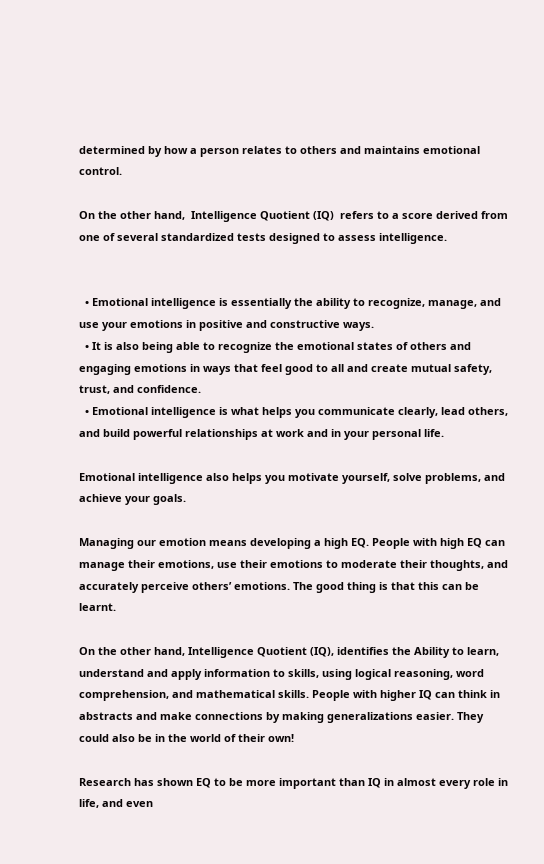determined by how a person relates to others and maintains emotional control.

On the other hand,  Intelligence Quotient (IQ)  refers to a score derived from one of several standardized tests designed to assess intelligence.


  • Emotional intelligence is essentially the ability to recognize, manage, and use your emotions in positive and constructive ways.
  • It is also being able to recognize the emotional states of others and engaging emotions in ways that feel good to all and create mutual safety, trust, and confidence.
  • Emotional intelligence is what helps you communicate clearly, lead others, and build powerful relationships at work and in your personal life.

Emotional intelligence also helps you motivate yourself, solve problems, and achieve your goals.

Managing our emotion means developing a high EQ. People with high EQ can manage their emotions, use their emotions to moderate their thoughts, and accurately perceive others’ emotions. The good thing is that this can be learnt.

On the other hand, Intelligence Quotient (IQ), identifies the Ability to learn, understand and apply information to skills, using logical reasoning, word comprehension, and mathematical skills. People with higher IQ can think in abstracts and make connections by making generalizations easier. They could also be in the world of their own!

Research has shown EQ to be more important than IQ in almost every role in life, and even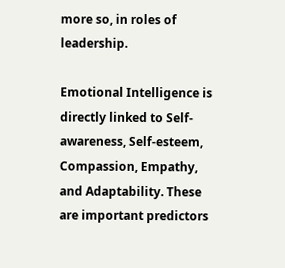more so, in roles of leadership.

Emotional Intelligence is directly linked to Self-awareness, Self-esteem, Compassion, Empathy, and Adaptability. These are important predictors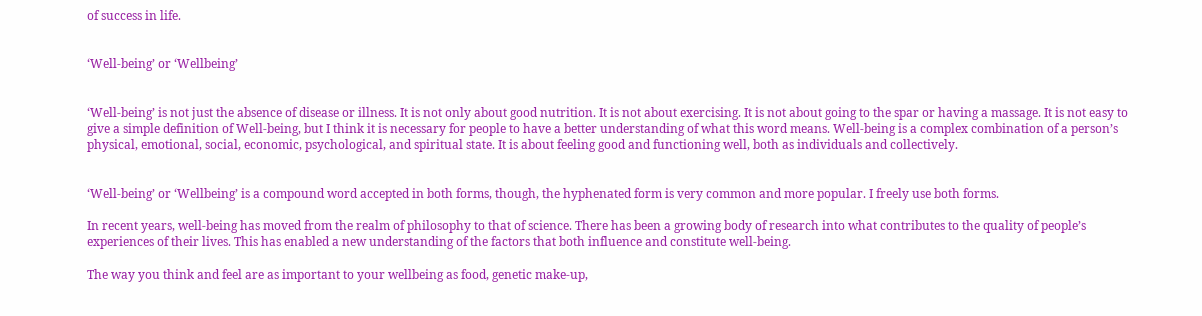of success in life.


‘Well-being’ or ‘Wellbeing’


‘Well-being’ is not just the absence of disease or illness. It is not only about good nutrition. It is not about exercising. It is not about going to the spar or having a massage. It is not easy to give a simple definition of Well-being, but I think it is necessary for people to have a better understanding of what this word means. Well-being is a complex combination of a person’s physical, emotional, social, economic, psychological, and spiritual state. It is about feeling good and functioning well, both as individuals and collectively.


‘Well-being’ or ‘Wellbeing’ is a compound word accepted in both forms, though, the hyphenated form is very common and more popular. I freely use both forms.

In recent years, well-being has moved from the realm of philosophy to that of science. There has been a growing body of research into what contributes to the quality of people’s experiences of their lives. This has enabled a new understanding of the factors that both influence and constitute well-being.

The way you think and feel are as important to your wellbeing as food, genetic make-up,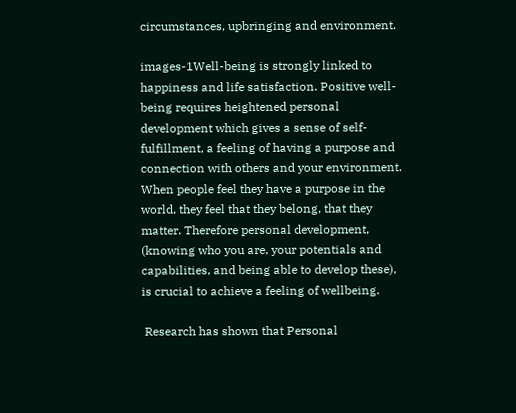circumstances, upbringing and environment.

images-1Well-being is strongly linked to happiness and life satisfaction. Positive well-being requires heightened personal development which gives a sense of self-fulfillment, a feeling of having a purpose and connection with others and your environment. When people feel they have a purpose in the world, they feel that they belong, that they matter. Therefore personal development, (knowing who you are, your potentials and capabilities, and being able to develop these), is crucial to achieve a feeling of wellbeing.

 Research has shown that Personal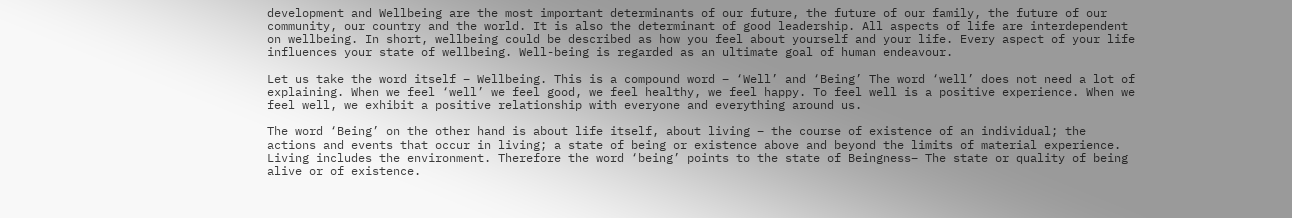development and Wellbeing are the most important determinants of our future, the future of our family, the future of our community, our country and the world. It is also the determinant of good leadership. All aspects of life are interdependent on wellbeing. In short, wellbeing could be described as how you feel about yourself and your life. Every aspect of your life influences your state of wellbeing. Well-being is regarded as an ultimate goal of human endeavour.

Let us take the word itself – Wellbeing. This is a compound word – ‘Well’ and ‘Being’ The word ‘well’ does not need a lot of explaining. When we feel ‘well’ we feel good, we feel healthy, we feel happy. To feel well is a positive experience. When we feel well, we exhibit a positive relationship with everyone and everything around us.

The word ‘Being’ on the other hand is about life itself, about living – the course of existence of an individual; the actions and events that occur in living; a state of being or existence above and beyond the limits of material experience. Living includes the environment. Therefore the word ‘being’ points to the state of Beingness– The state or quality of being alive or of existence.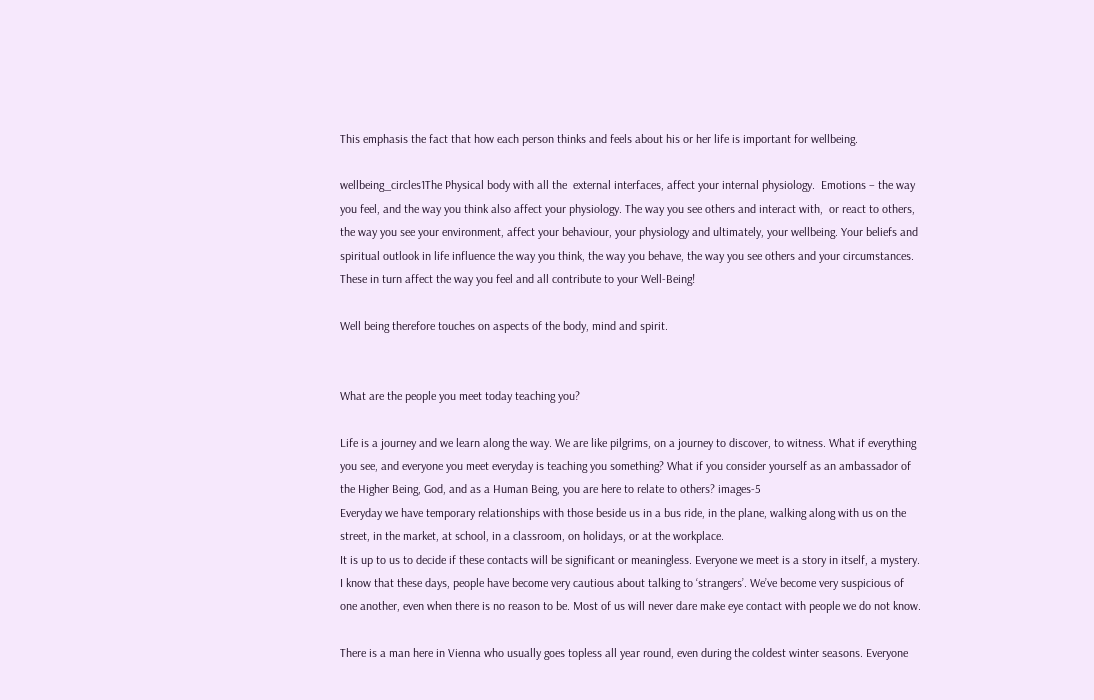This emphasis the fact that how each person thinks and feels about his or her life is important for wellbeing.

wellbeing_circles1The Physical body with all the  external interfaces, affect your internal physiology.  Emotions – the way you feel, and the way you think also affect your physiology. The way you see others and interact with,  or react to others, the way you see your environment, affect your behaviour, your physiology and ultimately, your wellbeing. Your beliefs and spiritual outlook in life influence the way you think, the way you behave, the way you see others and your circumstances. These in turn affect the way you feel and all contribute to your Well-Being!

Well being therefore touches on aspects of the body, mind and spirit.


What are the people you meet today teaching you?

Life is a journey and we learn along the way. We are like pilgrims, on a journey to discover, to witness. What if everything you see, and everyone you meet everyday is teaching you something? What if you consider yourself as an ambassador of the Higher Being, God, and as a Human Being, you are here to relate to others? images-5
Everyday we have temporary relationships with those beside us in a bus ride, in the plane, walking along with us on the street, in the market, at school, in a classroom, on holidays, or at the workplace.
It is up to us to decide if these contacts will be significant or meaningless. Everyone we meet is a story in itself, a mystery. I know that these days, people have become very cautious about talking to ‘strangers’. We’ve become very suspicious of one another, even when there is no reason to be. Most of us will never dare make eye contact with people we do not know.

There is a man here in Vienna who usually goes topless all year round, even during the coldest winter seasons. Everyone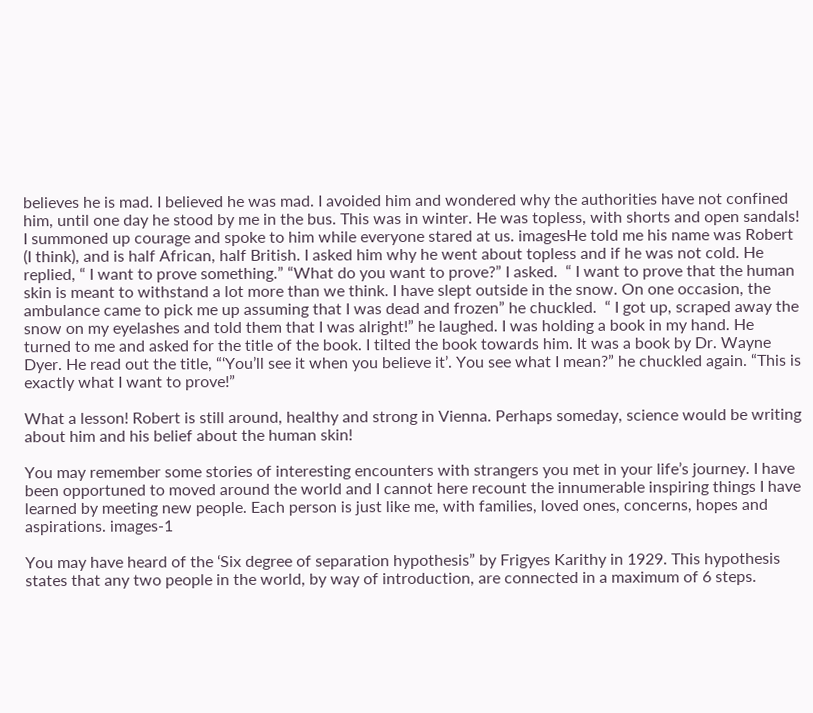believes he is mad. I believed he was mad. I avoided him and wondered why the authorities have not confined him, until one day he stood by me in the bus. This was in winter. He was topless, with shorts and open sandals! I summoned up courage and spoke to him while everyone stared at us. imagesHe told me his name was Robert (I think), and is half African, half British. I asked him why he went about topless and if he was not cold. He replied, “ I want to prove something.” “What do you want to prove?” I asked.  “ I want to prove that the human skin is meant to withstand a lot more than we think. I have slept outside in the snow. On one occasion, the ambulance came to pick me up assuming that I was dead and frozen” he chuckled.  “ I got up, scraped away the snow on my eyelashes and told them that I was alright!” he laughed. I was holding a book in my hand. He turned to me and asked for the title of the book. I tilted the book towards him. It was a book by Dr. Wayne Dyer. He read out the title, “‘You’ll see it when you believe it’. You see what I mean?” he chuckled again. “This is exactly what I want to prove!”

What a lesson! Robert is still around, healthy and strong in Vienna. Perhaps someday, science would be writing about him and his belief about the human skin!

You may remember some stories of interesting encounters with strangers you met in your life’s journey. I have been opportuned to moved around the world and I cannot here recount the innumerable inspiring things I have learned by meeting new people. Each person is just like me, with families, loved ones, concerns, hopes and aspirations. images-1

You may have heard of the ‘Six degree of separation hypothesis” by Frigyes Karithy in 1929. This hypothesis states that any two people in the world, by way of introduction, are connected in a maximum of 6 steps.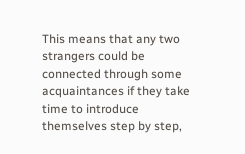This means that any two strangers could be connected through some acquaintances if they take time to introduce themselves step by step,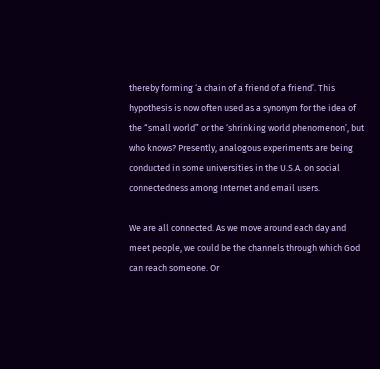thereby forming ‘a chain of a friend of a friend’. This hypothesis is now often used as a synonym for the idea of the “small world” or the ‘shrinking world phenomenon’, but who knows? Presently, analogous experiments are being conducted in some universities in the U.S.A. on social connectedness among Internet and email users.

We are all connected. As we move around each day and meet people, we could be the channels through which God can reach someone. Or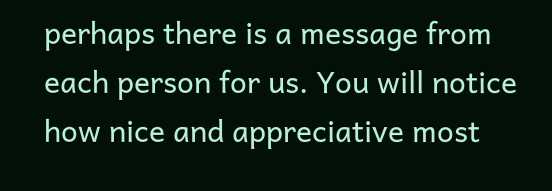perhaps there is a message from each person for us. You will notice how nice and appreciative most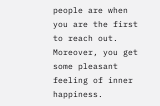people are when you are the first to reach out. Moreover, you get some pleasant feeling of inner happiness.